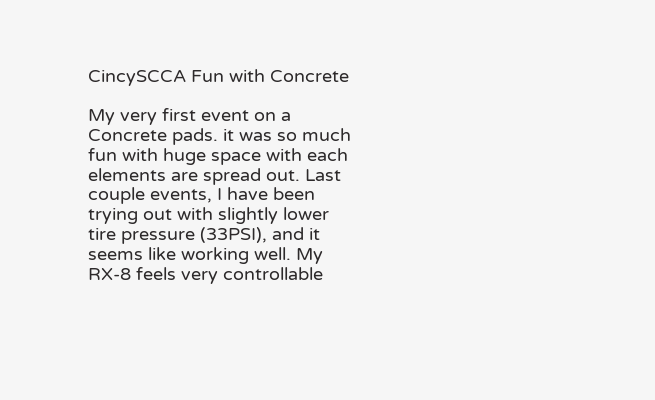CincySCCA Fun with Concrete

My very first event on a Concrete pads. it was so much fun with huge space with each elements are spread out. Last couple events, I have been trying out with slightly lower tire pressure (33PSI), and it seems like working well. My RX-8 feels very controllable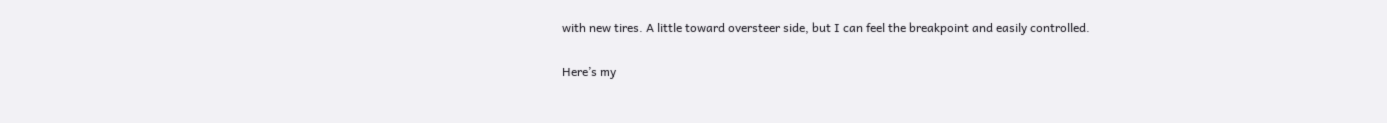with new tires. A little toward oversteer side, but I can feel the breakpoint and easily controlled.

Here’s my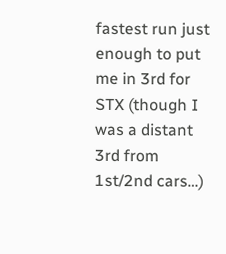fastest run just enough to put me in 3rd for STX (though I was a distant 3rd from 1st/2nd cars…)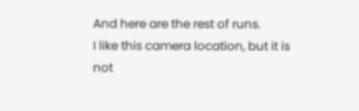And here are the rest of runs.
I like this camera location, but it is not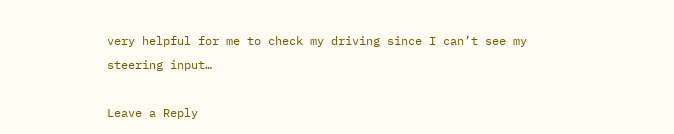very helpful for me to check my driving since I can’t see my steering input…

Leave a Reply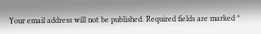Your email address will not be published. Required fields are marked *